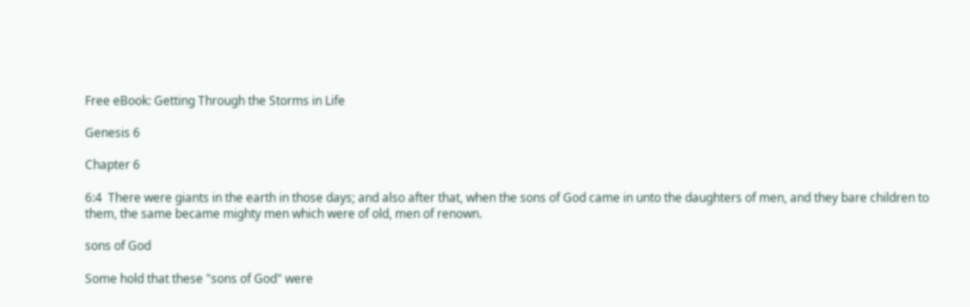Free eBook: Getting Through the Storms in Life

Genesis 6

Chapter 6

6:4  There were giants in the earth in those days; and also after that, when the sons of God came in unto the daughters of men, and they bare children to them, the same became mighty men which were of old, men of renown.

sons of God

Some hold that these "sons of God" were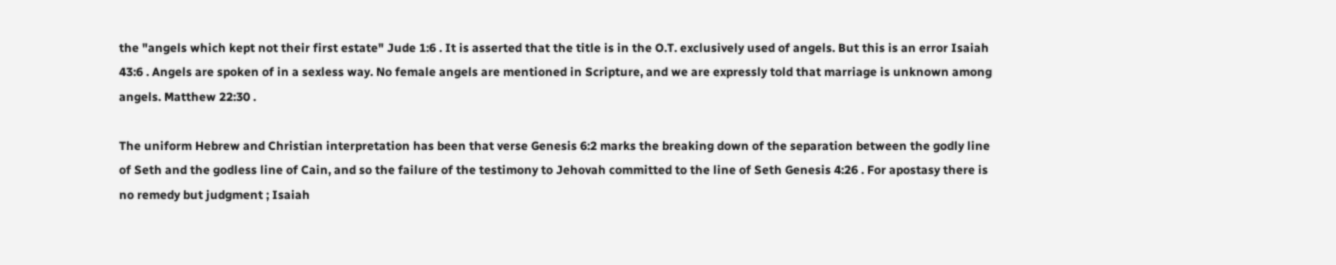the "angels which kept not their first estate" Jude 1:6 . It is asserted that the title is in the O.T. exclusively used of angels. But this is an error Isaiah 43:6 . Angels are spoken of in a sexless way. No female angels are mentioned in Scripture, and we are expressly told that marriage is unknown among angels. Matthew 22:30 .

The uniform Hebrew and Christian interpretation has been that verse Genesis 6:2 marks the breaking down of the separation between the godly line of Seth and the godless line of Cain, and so the failure of the testimony to Jehovah committed to the line of Seth Genesis 4:26 . For apostasy there is no remedy but judgment ; Isaiah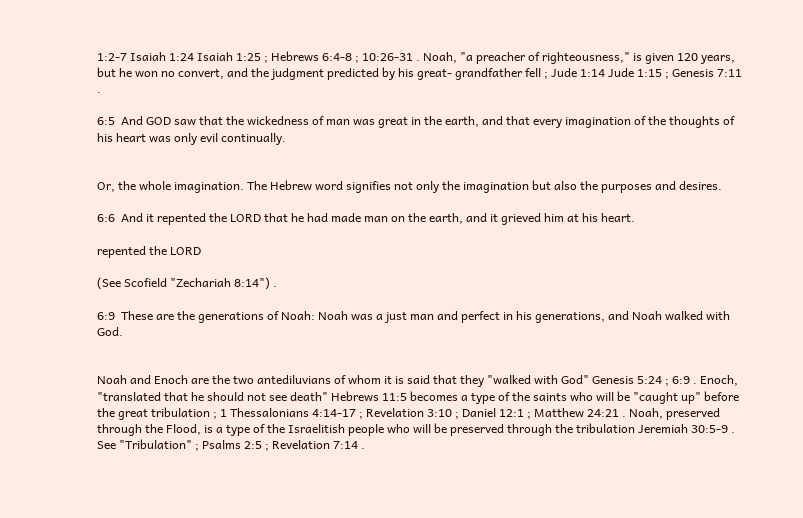1:2-7 Isaiah 1:24 Isaiah 1:25 ; Hebrews 6:4-8 ; 10:26-31 . Noah, "a preacher of righteousness," is given 120 years, but he won no convert, and the judgment predicted by his great- grandfather fell ; Jude 1:14 Jude 1:15 ; Genesis 7:11 .

6:5  And GOD saw that the wickedness of man was great in the earth, and that every imagination of the thoughts of his heart was only evil continually.


Or, the whole imagination. The Hebrew word signifies not only the imagination but also the purposes and desires.

6:6  And it repented the LORD that he had made man on the earth, and it grieved him at his heart.

repented the LORD

(See Scofield "Zechariah 8:14") .

6:9  These are the generations of Noah: Noah was a just man and perfect in his generations, and Noah walked with God.


Noah and Enoch are the two antediluvians of whom it is said that they "walked with God" Genesis 5:24 ; 6:9 . Enoch, "translated that he should not see death" Hebrews 11:5 becomes a type of the saints who will be "caught up" before the great tribulation ; 1 Thessalonians 4:14-17 ; Revelation 3:10 ; Daniel 12:1 ; Matthew 24:21 . Noah, preserved through the Flood, is a type of the Israelitish people who will be preserved through the tribulation Jeremiah 30:5-9 . See "Tribulation" ; Psalms 2:5 ; Revelation 7:14 .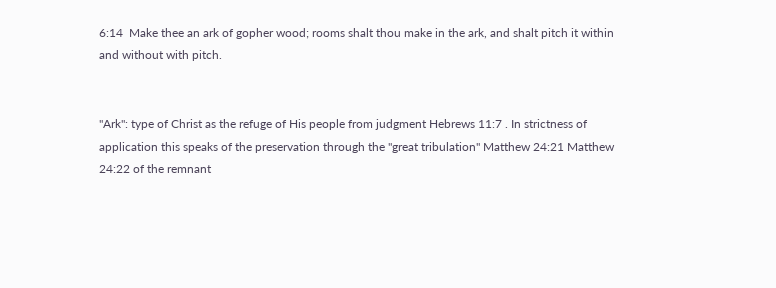6:14  Make thee an ark of gopher wood; rooms shalt thou make in the ark, and shalt pitch it within and without with pitch.


"Ark": type of Christ as the refuge of His people from judgment Hebrews 11:7 . In strictness of application this speaks of the preservation through the "great tribulation" Matthew 24:21 Matthew 24:22 of the remnant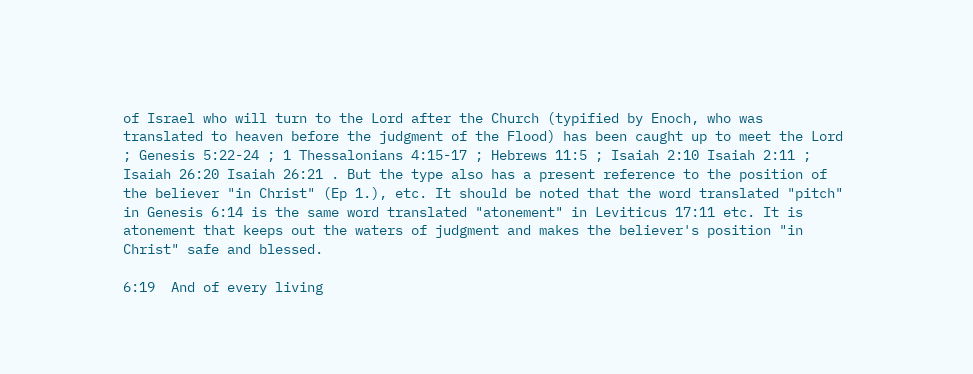of Israel who will turn to the Lord after the Church (typified by Enoch, who was translated to heaven before the judgment of the Flood) has been caught up to meet the Lord ; Genesis 5:22-24 ; 1 Thessalonians 4:15-17 ; Hebrews 11:5 ; Isaiah 2:10 Isaiah 2:11 ; Isaiah 26:20 Isaiah 26:21 . But the type also has a present reference to the position of the believer "in Christ" (Ep 1.), etc. It should be noted that the word translated "pitch" in Genesis 6:14 is the same word translated "atonement" in Leviticus 17:11 etc. It is atonement that keeps out the waters of judgment and makes the believer's position "in Christ" safe and blessed.

6:19  And of every living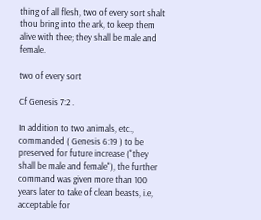thing of all flesh, two of every sort shalt thou bring into the ark, to keep them alive with thee; they shall be male and female.

two of every sort

Cf Genesis 7:2 .

In addition to two animals, etc., commanded ( Genesis 6:19 ) to be preserved for future increase ("they shall be male and female"), the further command was given more than 100 years later to take of clean beasts, i.e, acceptable for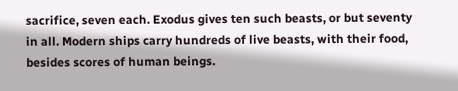sacrifice, seven each. Exodus gives ten such beasts, or but seventy in all. Modern ships carry hundreds of live beasts, with their food, besides scores of human beings.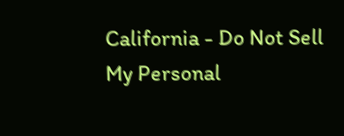California - Do Not Sell My Personal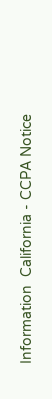Information  California - CCPA Notice